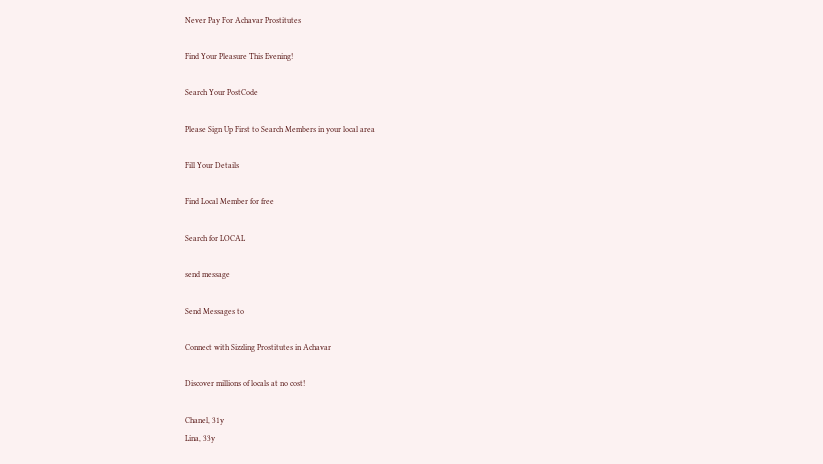Never Pay For Achavar Prostitutes

Find Your Pleasure This Evening!

Search Your PostCode

Please Sign Up First to Search Members in your local area

Fill Your Details

Find Local Member for free

Search for LOCAL

send message

Send Messages to

Connect with Sizzling Prostitutes in Achavar

Discover millions of locals at no cost!

Chanel, 31y
Lina, 33y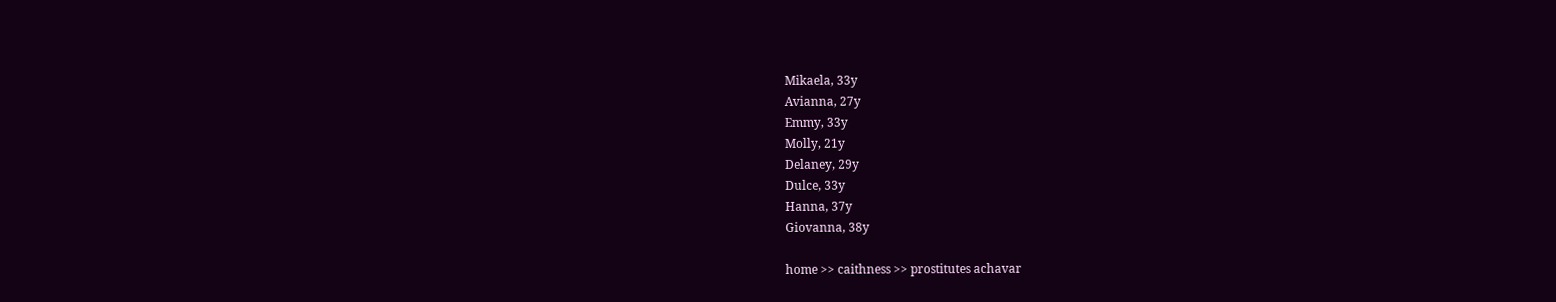Mikaela, 33y
Avianna, 27y
Emmy, 33y
Molly, 21y
Delaney, 29y
Dulce, 33y
Hanna, 37y
Giovanna, 38y

home >> caithness >> prostitutes achavar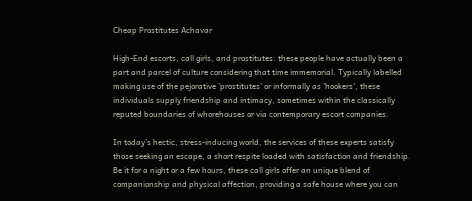Cheap Prostitutes Achavar

High-End escorts, call girls, and prostitutes: these people have actually been a part and parcel of culture considering that time immemorial. Typically labelled making use of the pejorative 'prostitutes' or informally as 'hookers', these individuals supply friendship and intimacy, sometimes within the classically reputed boundaries of whorehouses or via contemporary escort companies.

In today's hectic, stress-inducing world, the services of these experts satisfy those seeking an escape, a short respite loaded with satisfaction and friendship. Be it for a night or a few hours, these call girls offer an unique blend of companionship and physical affection, providing a safe house where you can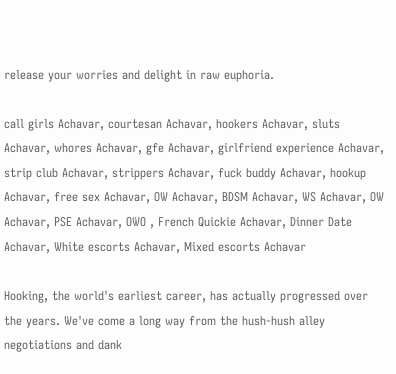release your worries and delight in raw euphoria.

call girls Achavar, courtesan Achavar, hookers Achavar, sluts Achavar, whores Achavar, gfe Achavar, girlfriend experience Achavar, strip club Achavar, strippers Achavar, fuck buddy Achavar, hookup Achavar, free sex Achavar, OW Achavar, BDSM Achavar, WS Achavar, OW Achavar, PSE Achavar, OWO , French Quickie Achavar, Dinner Date Achavar, White escorts Achavar, Mixed escorts Achavar

Hooking, the world's earliest career, has actually progressed over the years. We've come a long way from the hush-hush alley negotiations and dank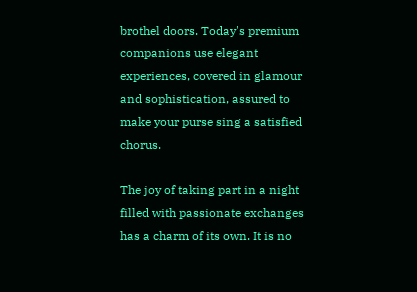brothel doors. Today's premium companions use elegant experiences, covered in glamour and sophistication, assured to make your purse sing a satisfied chorus.

The joy of taking part in a night filled with passionate exchanges has a charm of its own. It is no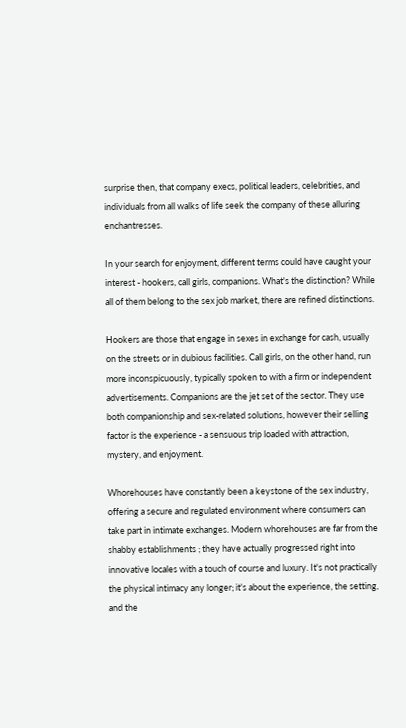surprise then, that company execs, political leaders, celebrities, and individuals from all walks of life seek the company of these alluring enchantresses.

In your search for enjoyment, different terms could have caught your interest - hookers, call girls, companions. What's the distinction? While all of them belong to the sex job market, there are refined distinctions.

Hookers are those that engage in sexes in exchange for cash, usually on the streets or in dubious facilities. Call girls, on the other hand, run more inconspicuously, typically spoken to with a firm or independent advertisements. Companions are the jet set of the sector. They use both companionship and sex-related solutions, however their selling factor is the experience - a sensuous trip loaded with attraction, mystery, and enjoyment.

Whorehouses have constantly been a keystone of the sex industry, offering a secure and regulated environment where consumers can take part in intimate exchanges. Modern whorehouses are far from the shabby establishments ; they have actually progressed right into innovative locales with a touch of course and luxury. It's not practically the physical intimacy any longer; it's about the experience, the setting, and the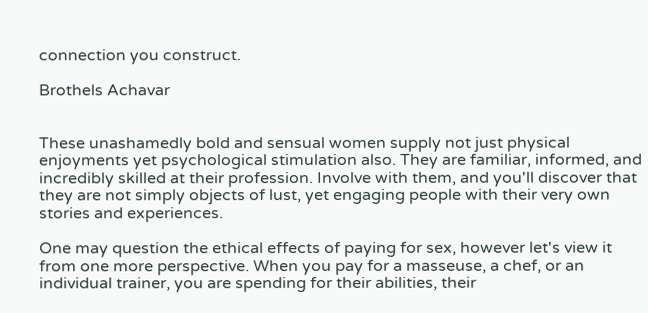connection you construct.

Brothels Achavar


These unashamedly bold and sensual women supply not just physical enjoyments yet psychological stimulation also. They are familiar, informed, and incredibly skilled at their profession. Involve with them, and you'll discover that they are not simply objects of lust, yet engaging people with their very own stories and experiences.

One may question the ethical effects of paying for sex, however let's view it from one more perspective. When you pay for a masseuse, a chef, or an individual trainer, you are spending for their abilities, their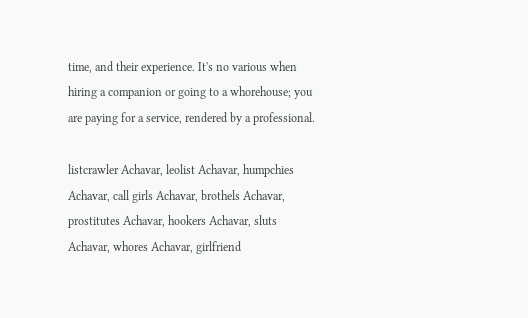time, and their experience. It's no various when hiring a companion or going to a whorehouse; you are paying for a service, rendered by a professional.

listcrawler Achavar, leolist Achavar, humpchies Achavar, call girls Achavar, brothels Achavar, prostitutes Achavar, hookers Achavar, sluts Achavar, whores Achavar, girlfriend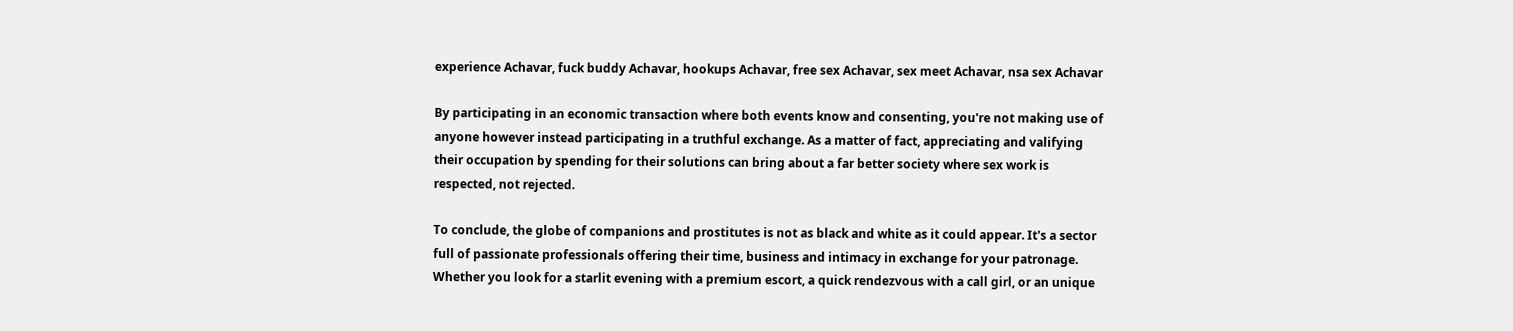experience Achavar, fuck buddy Achavar, hookups Achavar, free sex Achavar, sex meet Achavar, nsa sex Achavar

By participating in an economic transaction where both events know and consenting, you're not making use of anyone however instead participating in a truthful exchange. As a matter of fact, appreciating and valifying their occupation by spending for their solutions can bring about a far better society where sex work is respected, not rejected.

To conclude, the globe of companions and prostitutes is not as black and white as it could appear. It's a sector full of passionate professionals offering their time, business and intimacy in exchange for your patronage. Whether you look for a starlit evening with a premium escort, a quick rendezvous with a call girl, or an unique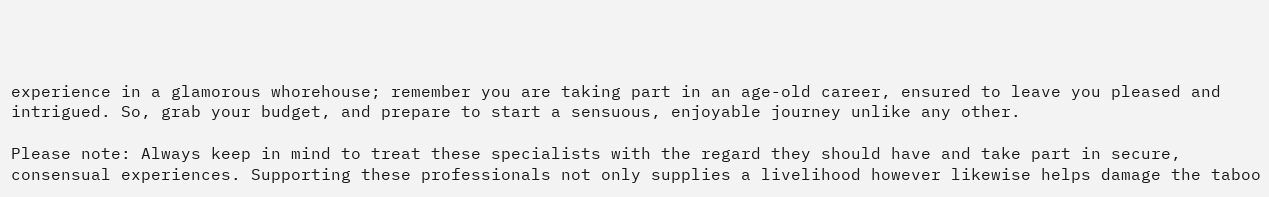experience in a glamorous whorehouse; remember you are taking part in an age-old career, ensured to leave you pleased and intrigued. So, grab your budget, and prepare to start a sensuous, enjoyable journey unlike any other.

Please note: Always keep in mind to treat these specialists with the regard they should have and take part in secure, consensual experiences. Supporting these professionals not only supplies a livelihood however likewise helps damage the taboo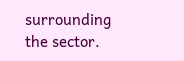surrounding the sector.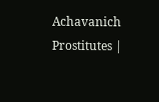Achavanich Prostitutes |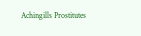Achingills Prostitutes